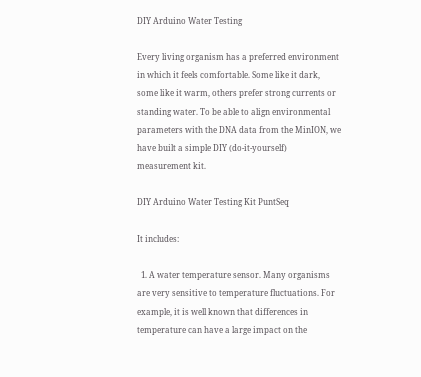DIY Arduino Water Testing

Every living organism has a preferred environment in which it feels comfortable. Some like it dark, some like it warm, others prefer strong currents or standing water. To be able to align environmental parameters with the DNA data from the MinION, we have built a simple DIY (do-it-yourself) measurement kit.

DIY Arduino Water Testing Kit PuntSeq

It includes:

  1. A water temperature sensor. Many organisms are very sensitive to temperature fluctuations. For example, it is well known that differences in temperature can have a large impact on the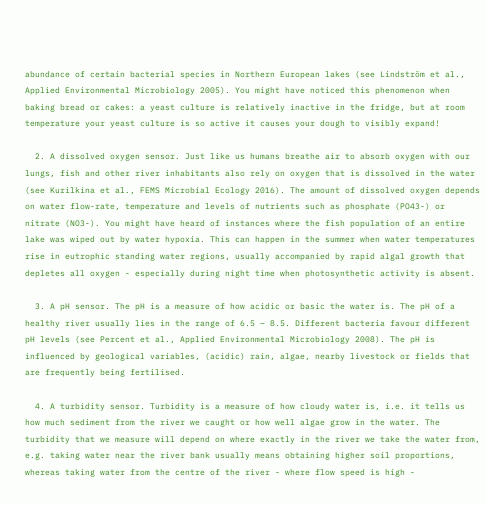abundance of certain bacterial species in Northern European lakes (see Lindström et al., Applied Environmental Microbiology 2005). You might have noticed this phenomenon when baking bread or cakes: a yeast culture is relatively inactive in the fridge, but at room temperature your yeast culture is so active it causes your dough to visibly expand!

  2. A dissolved oxygen sensor. Just like us humans breathe air to absorb oxygen with our lungs, fish and other river inhabitants also rely on oxygen that is dissolved in the water (see Kurilkina et al., FEMS Microbial Ecology 2016). The amount of dissolved oxygen depends on water flow-rate, temperature and levels of nutrients such as phosphate (PO43-) or nitrate (NO3-). You might have heard of instances where the fish population of an entire lake was wiped out by water hypoxia. This can happen in the summer when water temperatures rise in eutrophic standing water regions, usually accompanied by rapid algal growth that depletes all oxygen - especially during night time when photosynthetic activity is absent.

  3. A pH sensor. The pH is a measure of how acidic or basic the water is. The pH of a healthy river usually lies in the range of 6.5 – 8.5. Different bacteria favour different pH levels (see Percent et al., Applied Environmental Microbiology 2008). The pH is influenced by geological variables, (acidic) rain, algae, nearby livestock or fields that are frequently being fertilised.

  4. A turbidity sensor. Turbidity is a measure of how cloudy water is, i.e. it tells us how much sediment from the river we caught or how well algae grow in the water. The turbidity that we measure will depend on where exactly in the river we take the water from, e.g. taking water near the river bank usually means obtaining higher soil proportions, whereas taking water from the centre of the river - where flow speed is high -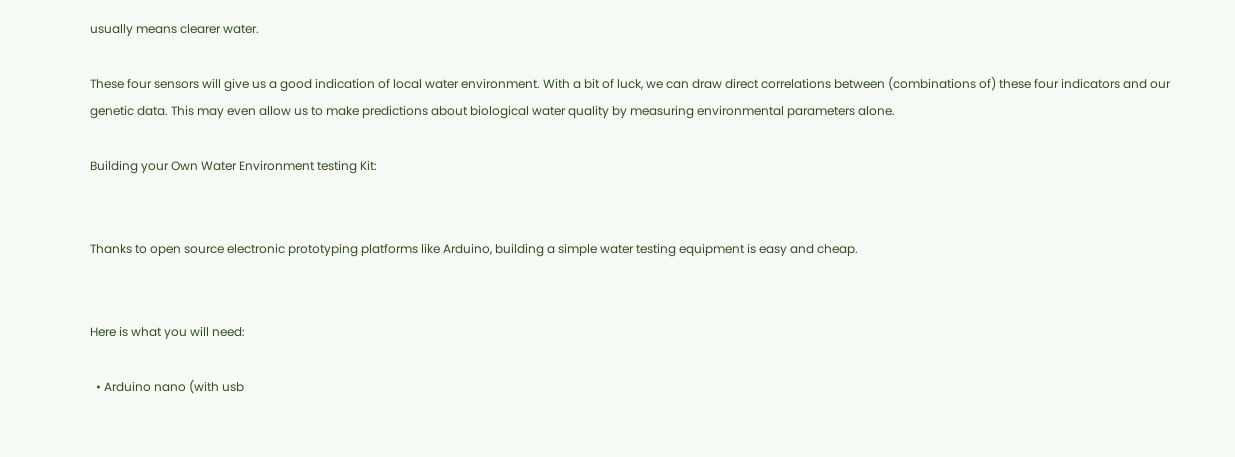usually means clearer water.

These four sensors will give us a good indication of local water environment. With a bit of luck, we can draw direct correlations between (combinations of) these four indicators and our genetic data. This may even allow us to make predictions about biological water quality by measuring environmental parameters alone.

Building your Own Water Environment testing Kit:


Thanks to open source electronic prototyping platforms like Arduino, building a simple water testing equipment is easy and cheap.


Here is what you will need:

  • Arduino nano (with usb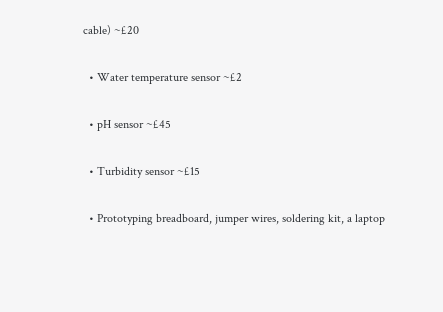cable) ~£20

  • Water temperature sensor ~£2

  • pH sensor ~£45

  • Turbidity sensor ~£15

  • Prototyping breadboard, jumper wires, soldering kit, a laptop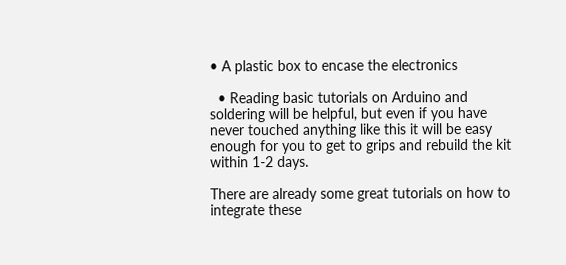• A plastic box to encase the electronics

  • Reading basic tutorials on Arduino and soldering will be helpful, but even if you have never touched anything like this it will be easy enough for you to get to grips and rebuild the kit within 1-2 days.

There are already some great tutorials on how to integrate these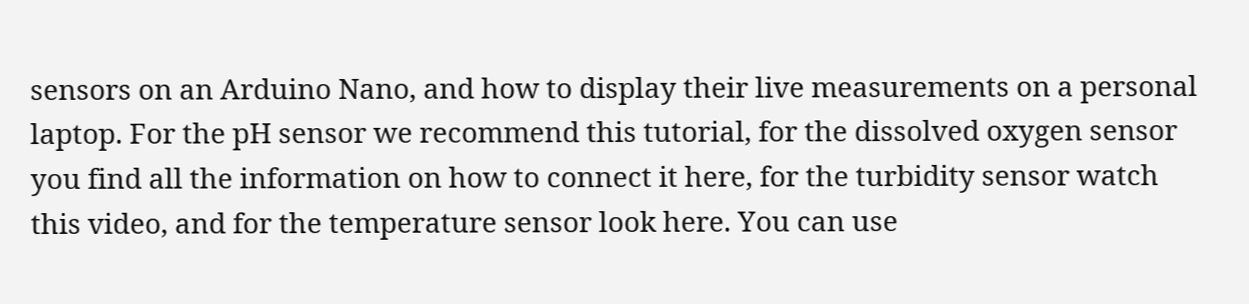sensors on an Arduino Nano, and how to display their live measurements on a personal laptop. For the pH sensor we recommend this tutorial, for the dissolved oxygen sensor you find all the information on how to connect it here, for the turbidity sensor watch this video, and for the temperature sensor look here. You can use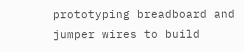prototyping breadboard and jumper wires to build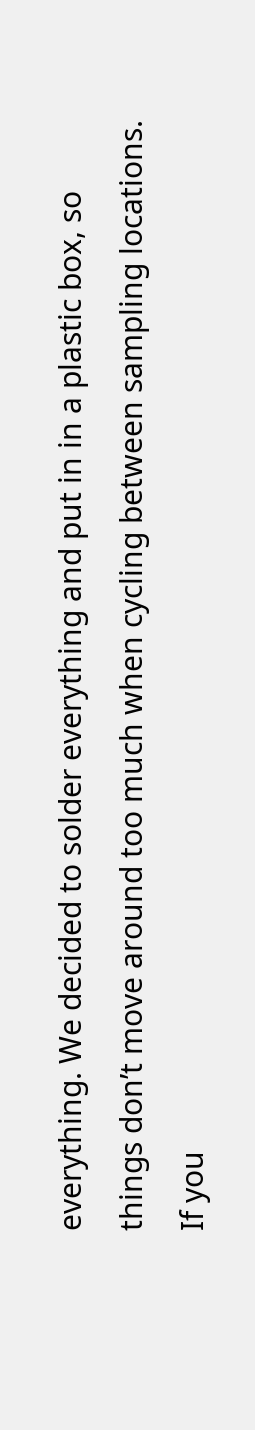everything. We decided to solder everything and put in in a plastic box, so things don’t move around too much when cycling between sampling locations. If you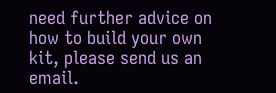need further advice on how to build your own kit, please send us an email.